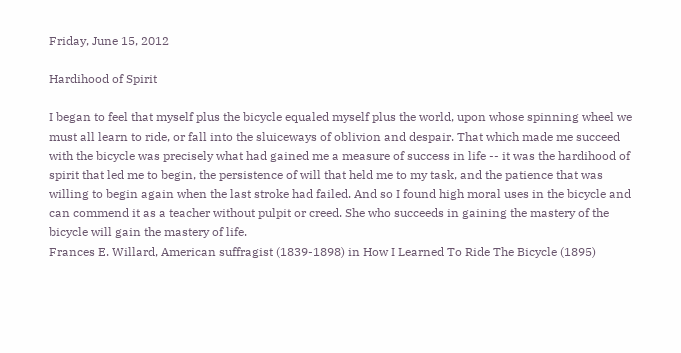Friday, June 15, 2012

Hardihood of Spirit

I began to feel that myself plus the bicycle equaled myself plus the world, upon whose spinning wheel we must all learn to ride, or fall into the sluiceways of oblivion and despair. That which made me succeed with the bicycle was precisely what had gained me a measure of success in life -- it was the hardihood of spirit that led me to begin, the persistence of will that held me to my task, and the patience that was willing to begin again when the last stroke had failed. And so I found high moral uses in the bicycle and can commend it as a teacher without pulpit or creed. She who succeeds in gaining the mastery of the bicycle will gain the mastery of life.
Frances E. Willard, American suffragist (1839-1898) in How I Learned To Ride The Bicycle (1895)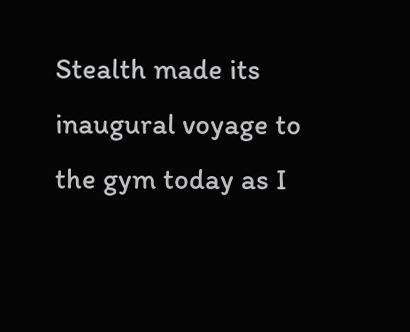Stealth made its inaugural voyage to the gym today as I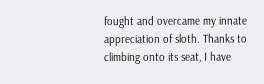fought and overcame my innate appreciation of sloth. Thanks to climbing onto its seat, I have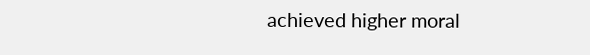achieved higher moral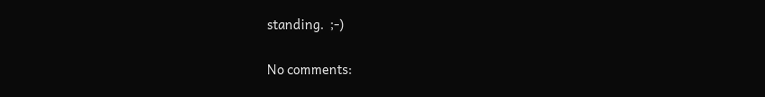standing.  ;-)

No comments: